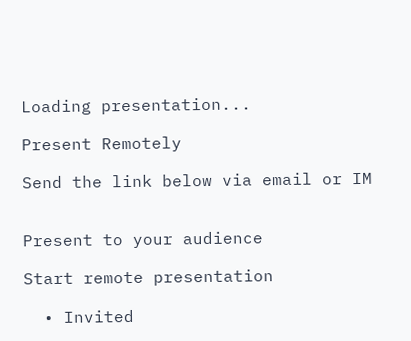Loading presentation...

Present Remotely

Send the link below via email or IM


Present to your audience

Start remote presentation

  • Invited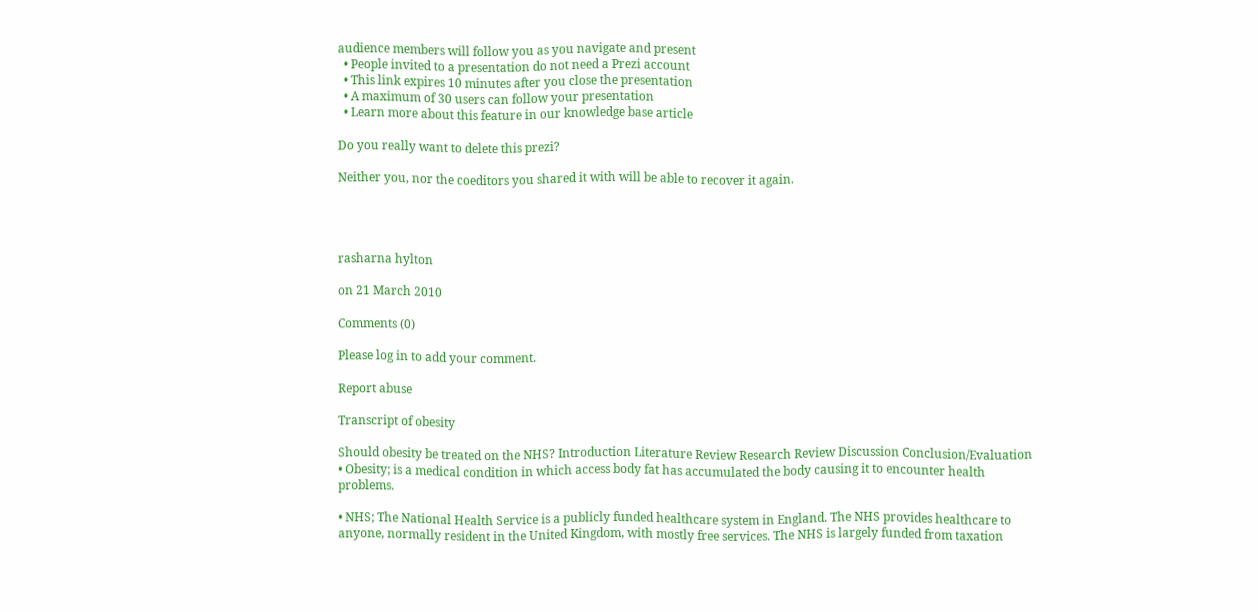audience members will follow you as you navigate and present
  • People invited to a presentation do not need a Prezi account
  • This link expires 10 minutes after you close the presentation
  • A maximum of 30 users can follow your presentation
  • Learn more about this feature in our knowledge base article

Do you really want to delete this prezi?

Neither you, nor the coeditors you shared it with will be able to recover it again.




rasharna hylton

on 21 March 2010

Comments (0)

Please log in to add your comment.

Report abuse

Transcript of obesity

Should obesity be treated on the NHS? Introduction Literature Review Research Review Discussion Conclusion/Evaluation • Obesity; is a medical condition in which access body fat has accumulated the body causing it to encounter health problems.

• NHS; The National Health Service is a publicly funded healthcare system in England. The NHS provides healthcare to anyone, normally resident in the United Kingdom, with mostly free services. The NHS is largely funded from taxation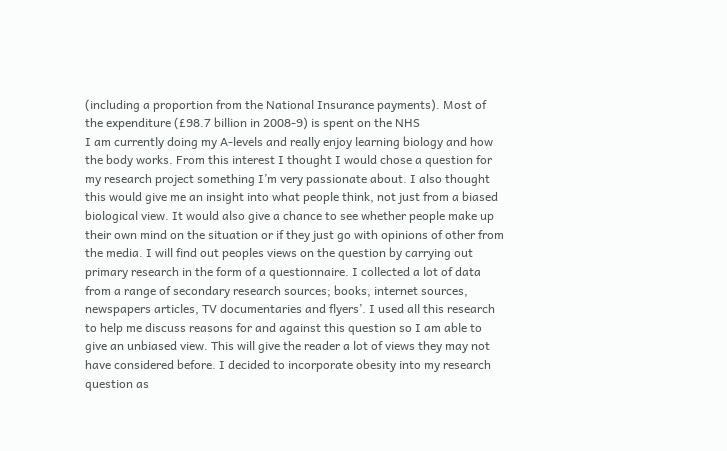(including a proportion from the National Insurance payments). Most of the expenditure (£98.7 billion in 2008-9) is spent on the NHS
I am currently doing my A-levels and really enjoy learning biology and how the body works. From this interest I thought I would chose a question for my research project something I’m very passionate about. I also thought this would give me an insight into what people think, not just from a biased biological view. It would also give a chance to see whether people make up their own mind on the situation or if they just go with opinions of other from the media. I will find out peoples views on the question by carrying out primary research in the form of a questionnaire. I collected a lot of data from a range of secondary research sources; books, internet sources, newspapers articles, TV documentaries and flyers’. I used all this research to help me discuss reasons for and against this question so I am able to give an unbiased view. This will give the reader a lot of views they may not have considered before. I decided to incorporate obesity into my research question as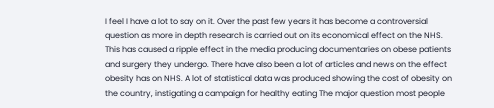I feel I have a lot to say on it. Over the past few years it has become a controversial question as more in depth research is carried out on its economical effect on the NHS. This has caused a ripple effect in the media producing documentaries on obese patients and surgery they undergo. There have also been a lot of articles and news on the effect obesity has on NHS. A lot of statistical data was produced showing the cost of obesity on the country, instigating a campaign for healthy eating The major question most people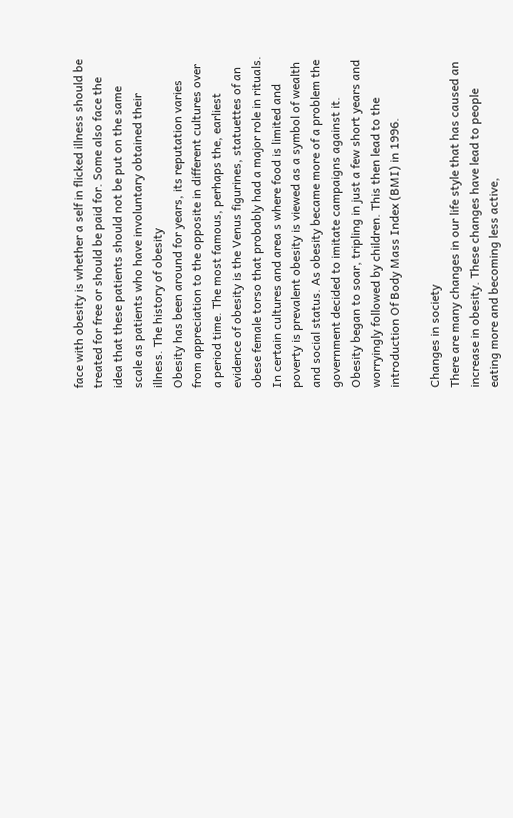face with obesity is whether a self in flicked illness should be treated for free or should be paid for. Some also face the idea that these patients should not be put on the same scale as patients who have involuntary obtained their illness. The history of obesity
Obesity has been around for years, its reputation varies from appreciation to the opposite in different cultures over a period time. The most famous, perhaps the, earliest evidence of obesity is the Venus figurines, statuettes of an obese female torso that probably had a major role in rituals. In certain cultures and area s where food is limited and poverty is prevalent obesity is viewed as a symbol of wealth and social status. As obesity became more of a problem the government decided to imitate campaigns against it. Obesity began to soar, tripling in just a few short years and worryingly followed by children. This then lead to the introduction Of Body Mass Index (BMI) in 1996.

Changes in society
There are many changes in our life style that has caused an increase in obesity. These changes have lead to people eating more and becoming less active,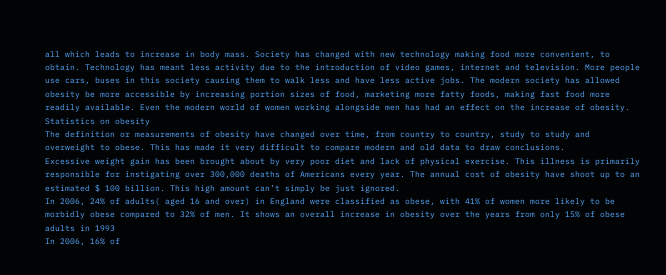all which leads to increase in body mass. Society has changed with new technology making food more convenient, to obtain. Technology has meant less activity due to the introduction of video games, internet and television. More people use cars, buses in this society causing them to walk less and have less active jobs. The modern society has allowed obesity be more accessible by increasing portion sizes of food, marketing more fatty foods, making fast food more readily available. Even the modern world of women working alongside men has had an effect on the increase of obesity.
Statistics on obesity
The definition or measurements of obesity have changed over time, from country to country, study to study and overweight to obese. This has made it very difficult to compare modern and old data to draw conclusions.
Excessive weight gain has been brought about by very poor diet and lack of physical exercise. This illness is primarily responsible for instigating over 300,000 deaths of Americans every year. The annual cost of obesity have shoot up to an estimated $ 100 billion. This high amount can’t simply be just ignored.
In 2006, 24% of adults( aged 16 and over) in England were classified as obese, with 41% of women more likely to be morbidly obese compared to 32% of men. It shows an overall increase in obesity over the years from only 15% of obese adults in 1993
In 2006, 16% of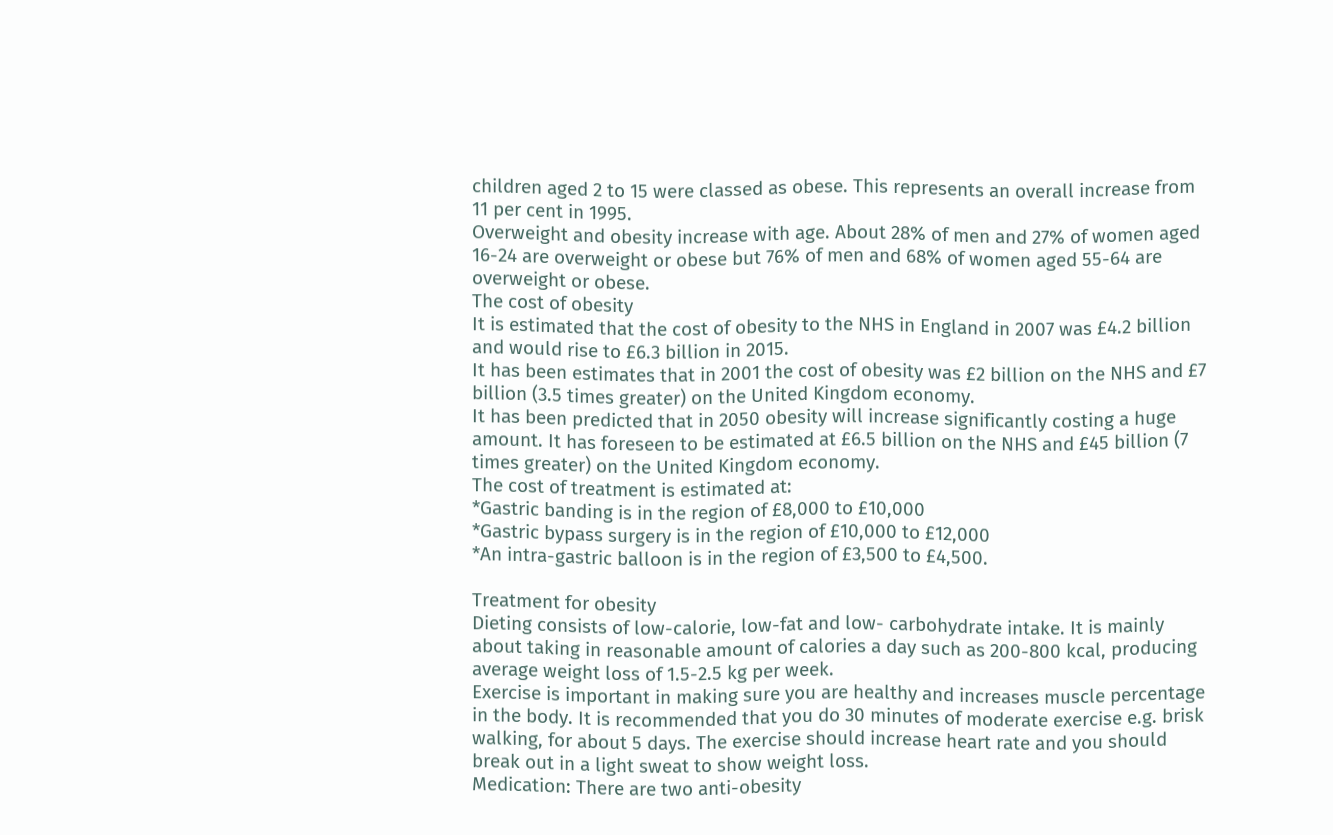children aged 2 to 15 were classed as obese. This represents an overall increase from 11 per cent in 1995.
Overweight and obesity increase with age. About 28% of men and 27% of women aged 16-24 are overweight or obese but 76% of men and 68% of women aged 55-64 are overweight or obese.
The cost of obesity
It is estimated that the cost of obesity to the NHS in England in 2007 was £4.2 billion and would rise to £6.3 billion in 2015.
It has been estimates that in 2001 the cost of obesity was £2 billion on the NHS and £7 billion (3.5 times greater) on the United Kingdom economy.
It has been predicted that in 2050 obesity will increase significantly costing a huge amount. It has foreseen to be estimated at £6.5 billion on the NHS and £45 billion (7 times greater) on the United Kingdom economy.
The cost of treatment is estimated at:
*Gastric banding is in the region of £8,000 to £10,000
*Gastric bypass surgery is in the region of £10,000 to £12,000
*An intra-gastric balloon is in the region of £3,500 to £4,500.

Treatment for obesity
Dieting consists of low-calorie, low-fat and low- carbohydrate intake. It is mainly about taking in reasonable amount of calories a day such as 200-800 kcal, producing average weight loss of 1.5-2.5 kg per week.
Exercise is important in making sure you are healthy and increases muscle percentage in the body. It is recommended that you do 30 minutes of moderate exercise e.g. brisk walking, for about 5 days. The exercise should increase heart rate and you should break out in a light sweat to show weight loss.
Medication: There are two anti-obesity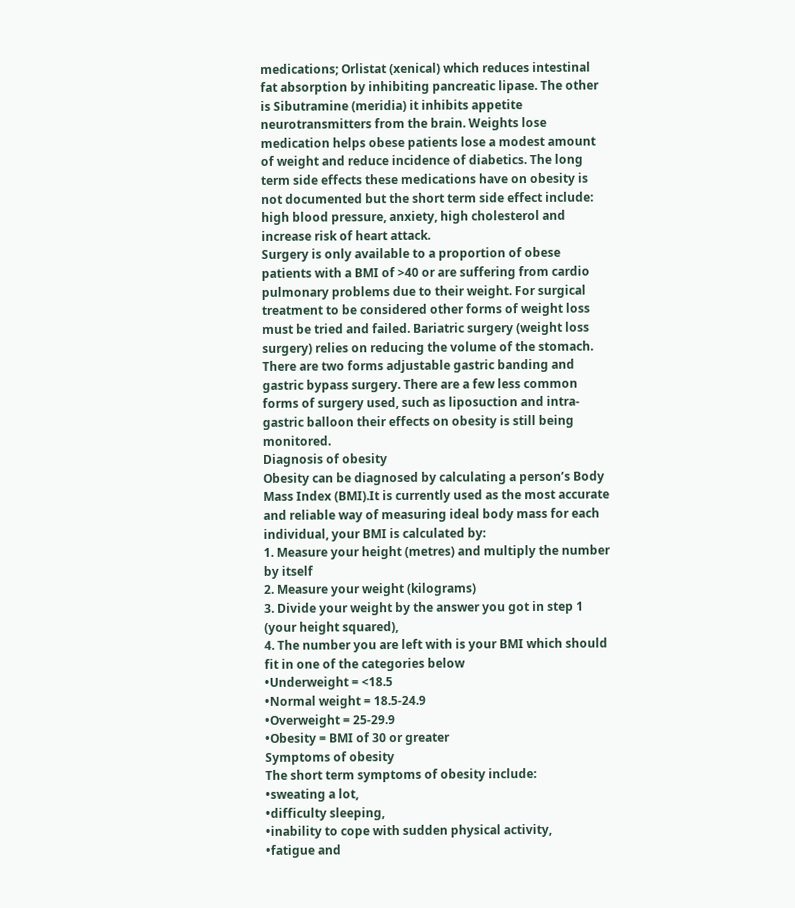medications; Orlistat (xenical) which reduces intestinal fat absorption by inhibiting pancreatic lipase. The other is Sibutramine (meridia) it inhibits appetite neurotransmitters from the brain. Weights lose medication helps obese patients lose a modest amount of weight and reduce incidence of diabetics. The long term side effects these medications have on obesity is not documented but the short term side effect include: high blood pressure, anxiety, high cholesterol and increase risk of heart attack.
Surgery is only available to a proportion of obese patients with a BMI of >40 or are suffering from cardio pulmonary problems due to their weight. For surgical treatment to be considered other forms of weight loss must be tried and failed. Bariatric surgery (weight loss surgery) relies on reducing the volume of the stomach. There are two forms adjustable gastric banding and gastric bypass surgery. There are a few less common forms of surgery used, such as liposuction and intra-gastric balloon their effects on obesity is still being monitored.
Diagnosis of obesity
Obesity can be diagnosed by calculating a person’s Body Mass Index (BMI).It is currently used as the most accurate and reliable way of measuring ideal body mass for each individual, your BMI is calculated by:
1. Measure your height (metres) and multiply the number by itself
2. Measure your weight (kilograms)
3. Divide your weight by the answer you got in step 1 (your height squared),
4. The number you are left with is your BMI which should fit in one of the categories below
•Underweight = <18.5
•Normal weight = 18.5-24.9
•Overweight = 25-29.9
•Obesity = BMI of 30 or greater
Symptoms of obesity
The short term symptoms of obesity include:
•sweating a lot,
•difficulty sleeping,
•inability to cope with sudden physical activity,
•fatigue and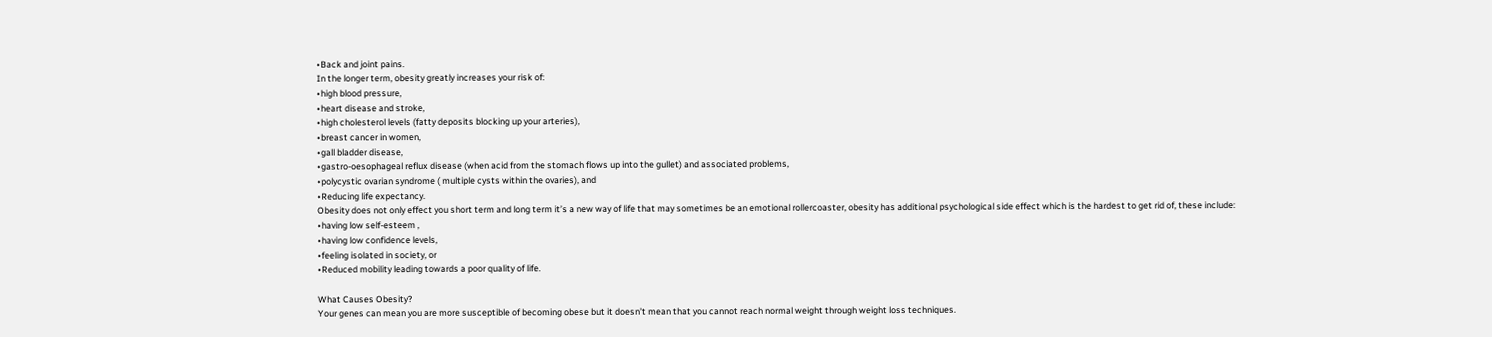•Back and joint pains.
In the longer term, obesity greatly increases your risk of:
•high blood pressure,
•heart disease and stroke,
•high cholesterol levels (fatty deposits blocking up your arteries),
•breast cancer in women,
•gall bladder disease,
•gastro-oesophageal reflux disease (when acid from the stomach flows up into the gullet) and associated problems,
•polycystic ovarian syndrome ( multiple cysts within the ovaries), and
•Reducing life expectancy.
Obesity does not only effect you short term and long term it’s a new way of life that may sometimes be an emotional rollercoaster, obesity has additional psychological side effect which is the hardest to get rid of, these include:
•having low self-esteem ,
•having low confidence levels,
•feeling isolated in society, or
•Reduced mobility leading towards a poor quality of life.

What Causes Obesity?
Your genes can mean you are more susceptible of becoming obese but it doesn’t mean that you cannot reach normal weight through weight loss techniques.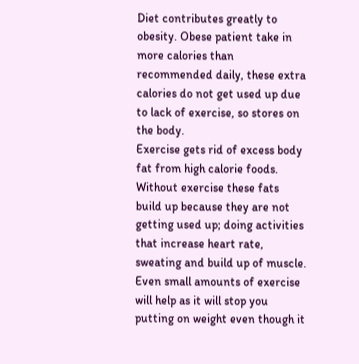Diet contributes greatly to obesity. Obese patient take in more calories than recommended daily, these extra calories do not get used up due to lack of exercise, so stores on the body.
Exercise gets rid of excess body fat from high calorie foods. Without exercise these fats build up because they are not getting used up; doing activities that increase heart rate, sweating and build up of muscle. Even small amounts of exercise will help as it will stop you putting on weight even though it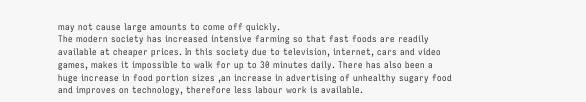may not cause large amounts to come off quickly.
The modern society has increased intensive farming so that fast foods are readily available at cheaper prices. In this society due to television, internet, cars and video games, makes it impossible to walk for up to 30 minutes daily. There has also been a huge increase in food portion sizes ,an increase in advertising of unhealthy sugary food and improves on technology, therefore less labour work is available.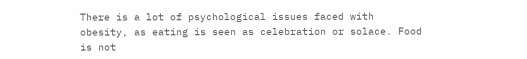There is a lot of psychological issues faced with obesity, as eating is seen as celebration or solace. Food is not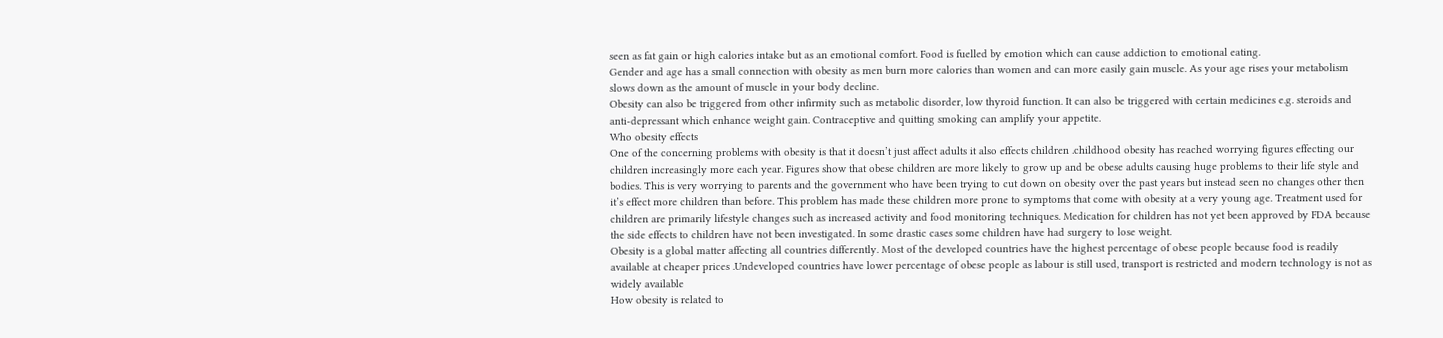seen as fat gain or high calories intake but as an emotional comfort. Food is fuelled by emotion which can cause addiction to emotional eating.
Gender and age has a small connection with obesity as men burn more calories than women and can more easily gain muscle. As your age rises your metabolism slows down as the amount of muscle in your body decline.
Obesity can also be triggered from other infirmity such as metabolic disorder, low thyroid function. It can also be triggered with certain medicines e.g. steroids and anti-depressant which enhance weight gain. Contraceptive and quitting smoking can amplify your appetite.
Who obesity effects
One of the concerning problems with obesity is that it doesn’t just affect adults it also effects children .childhood obesity has reached worrying figures effecting our children increasingly more each year. Figures show that obese children are more likely to grow up and be obese adults causing huge problems to their life style and bodies. This is very worrying to parents and the government who have been trying to cut down on obesity over the past years but instead seen no changes other then it’s effect more children than before. This problem has made these children more prone to symptoms that come with obesity at a very young age. Treatment used for children are primarily lifestyle changes such as increased activity and food monitoring techniques. Medication for children has not yet been approved by FDA because the side effects to children have not been investigated. In some drastic cases some children have had surgery to lose weight.
Obesity is a global matter affecting all countries differently. Most of the developed countries have the highest percentage of obese people because food is readily available at cheaper prices .Undeveloped countries have lower percentage of obese people as labour is still used, transport is restricted and modern technology is not as widely available
How obesity is related to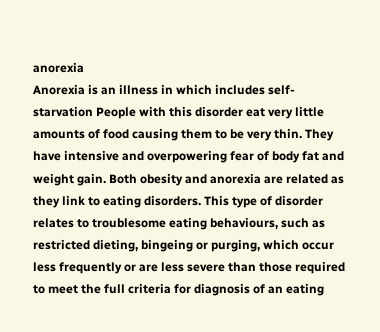anorexia
Anorexia is an illness in which includes self- starvation People with this disorder eat very little amounts of food causing them to be very thin. They have intensive and overpowering fear of body fat and weight gain. Both obesity and anorexia are related as they link to eating disorders. This type of disorder relates to troublesome eating behaviours, such as restricted dieting, bingeing or purging, which occur less frequently or are less severe than those required to meet the full criteria for diagnosis of an eating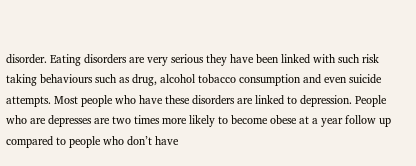disorder. Eating disorders are very serious they have been linked with such risk taking behaviours such as drug, alcohol tobacco consumption and even suicide attempts. Most people who have these disorders are linked to depression. People who are depresses are two times more likely to become obese at a year follow up compared to people who don’t have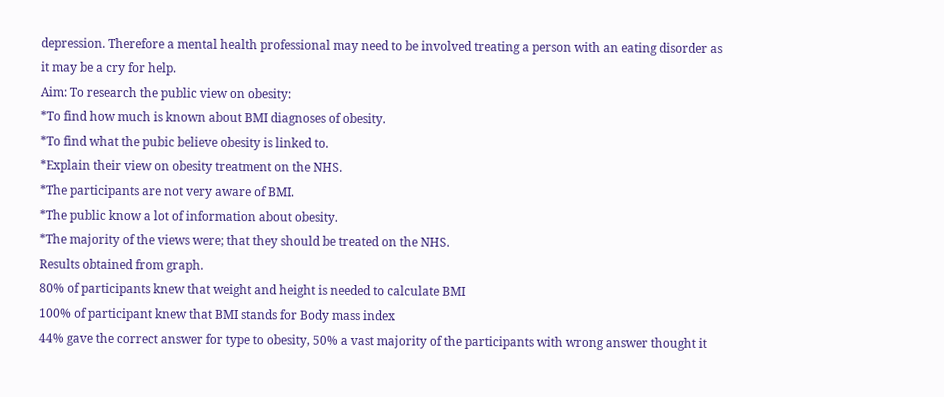depression. Therefore a mental health professional may need to be involved treating a person with an eating disorder as it may be a cry for help.
Aim: To research the public view on obesity:
*To find how much is known about BMI diagnoses of obesity.
*To find what the pubic believe obesity is linked to.
*Explain their view on obesity treatment on the NHS.
*The participants are not very aware of BMI.
*The public know a lot of information about obesity.
*The majority of the views were; that they should be treated on the NHS.
Results obtained from graph.
80% of participants knew that weight and height is needed to calculate BMI
100% of participant knew that BMI stands for Body mass index
44% gave the correct answer for type to obesity, 50% a vast majority of the participants with wrong answer thought it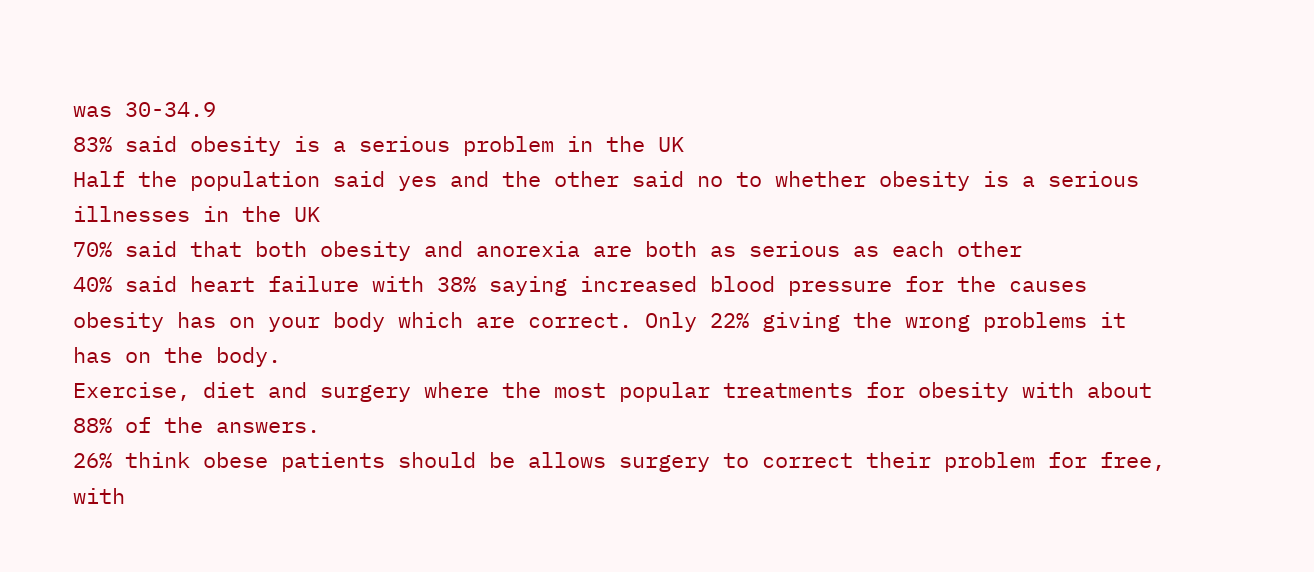was 30-34.9
83% said obesity is a serious problem in the UK
Half the population said yes and the other said no to whether obesity is a serious illnesses in the UK
70% said that both obesity and anorexia are both as serious as each other
40% said heart failure with 38% saying increased blood pressure for the causes obesity has on your body which are correct. Only 22% giving the wrong problems it has on the body.
Exercise, diet and surgery where the most popular treatments for obesity with about 88% of the answers.
26% think obese patients should be allows surgery to correct their problem for free, with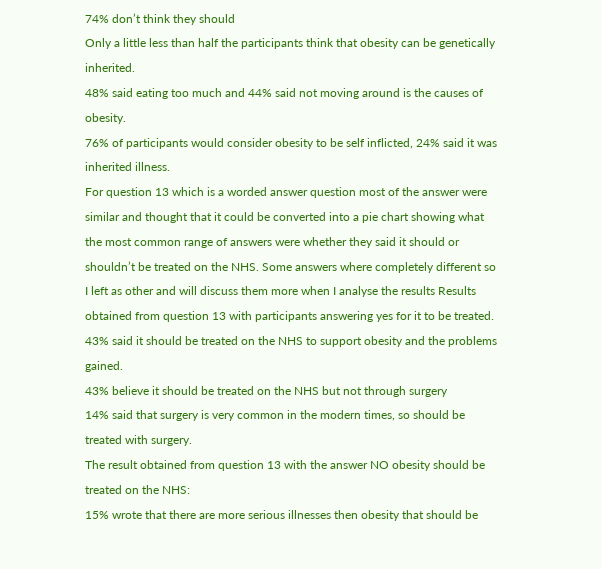74% don’t think they should
Only a little less than half the participants think that obesity can be genetically inherited.
48% said eating too much and 44% said not moving around is the causes of obesity.
76% of participants would consider obesity to be self inflicted, 24% said it was inherited illness.
For question 13 which is a worded answer question most of the answer were similar and thought that it could be converted into a pie chart showing what the most common range of answers were whether they said it should or shouldn’t be treated on the NHS. Some answers where completely different so I left as other and will discuss them more when I analyse the results Results obtained from question 13 with participants answering yes for it to be treated.
43% said it should be treated on the NHS to support obesity and the problems gained.
43% believe it should be treated on the NHS but not through surgery
14% said that surgery is very common in the modern times, so should be treated with surgery.
The result obtained from question 13 with the answer NO obesity should be treated on the NHS:
15% wrote that there are more serious illnesses then obesity that should be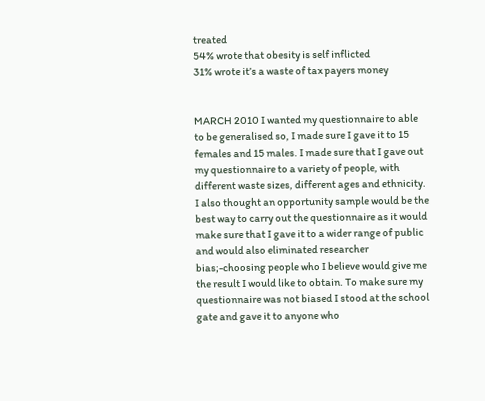treated
54% wrote that obesity is self inflicted
31% wrote it’s a waste of tax payers money


MARCH 2010 I wanted my questionnaire to able to be generalised so, I made sure I gave it to 15 females and 15 males. I made sure that I gave out my questionnaire to a variety of people, with different waste sizes, different ages and ethnicity. I also thought an opportunity sample would be the best way to carry out the questionnaire as it would make sure that I gave it to a wider range of public and would also eliminated researcher bias;-choosing people who I believe would give me the result I would like to obtain. To make sure my questionnaire was not biased I stood at the school gate and gave it to anyone who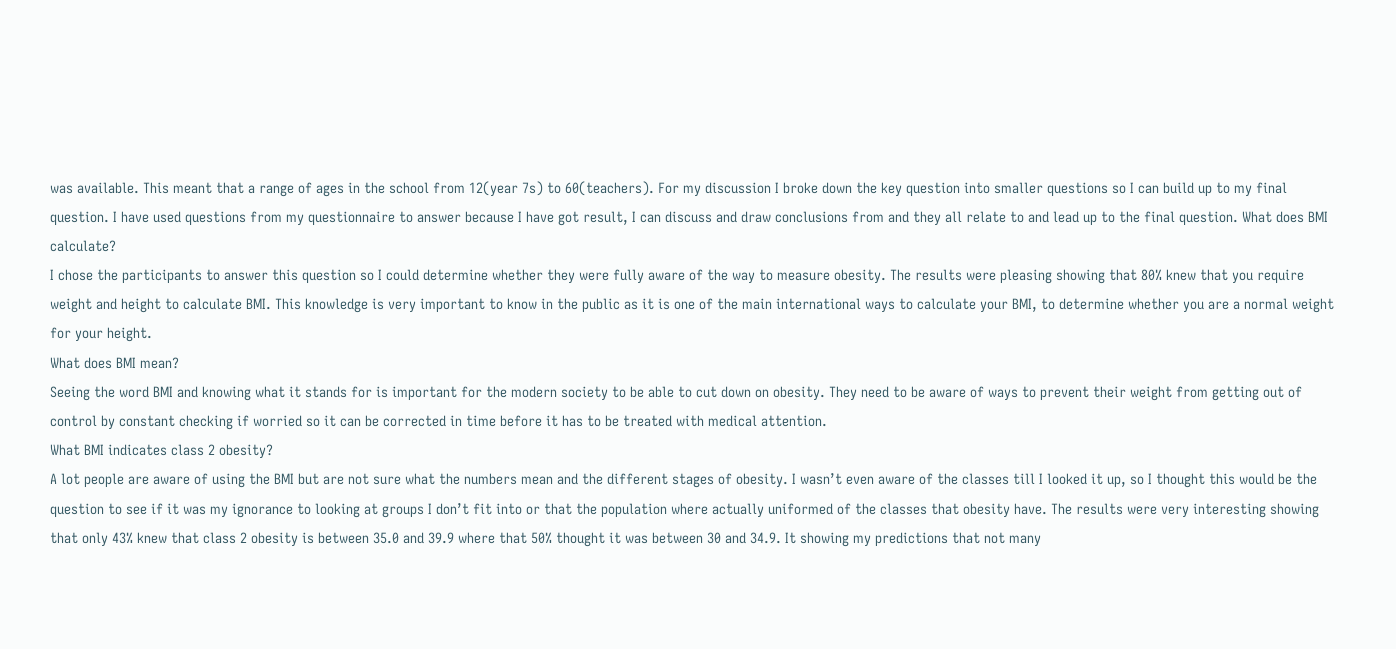was available. This meant that a range of ages in the school from 12(year 7s) to 60(teachers). For my discussion I broke down the key question into smaller questions so I can build up to my final question. I have used questions from my questionnaire to answer because I have got result, I can discuss and draw conclusions from and they all relate to and lead up to the final question. What does BMI calculate?
I chose the participants to answer this question so I could determine whether they were fully aware of the way to measure obesity. The results were pleasing showing that 80% knew that you require weight and height to calculate BMI. This knowledge is very important to know in the public as it is one of the main international ways to calculate your BMI, to determine whether you are a normal weight for your height.
What does BMI mean?
Seeing the word BMI and knowing what it stands for is important for the modern society to be able to cut down on obesity. They need to be aware of ways to prevent their weight from getting out of control by constant checking if worried so it can be corrected in time before it has to be treated with medical attention.
What BMI indicates class 2 obesity?
A lot people are aware of using the BMI but are not sure what the numbers mean and the different stages of obesity. I wasn’t even aware of the classes till I looked it up, so I thought this would be the question to see if it was my ignorance to looking at groups I don’t fit into or that the population where actually uniformed of the classes that obesity have. The results were very interesting showing that only 43% knew that class 2 obesity is between 35.0 and 39.9 where that 50% thought it was between 30 and 34.9. It showing my predictions that not many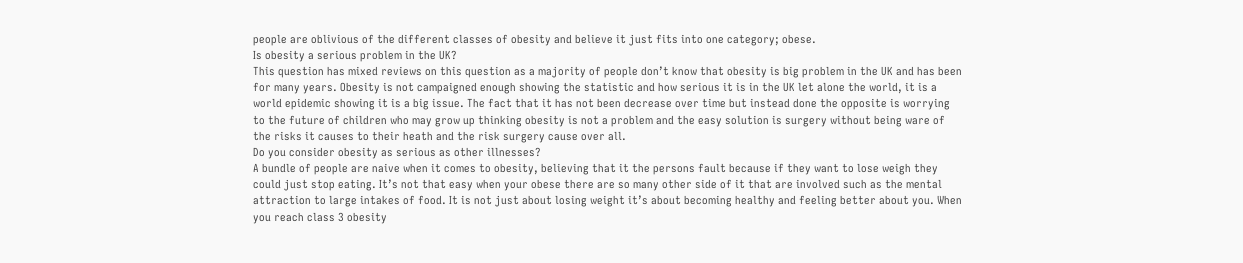people are oblivious of the different classes of obesity and believe it just fits into one category; obese.
Is obesity a serious problem in the UK?
This question has mixed reviews on this question as a majority of people don’t know that obesity is big problem in the UK and has been for many years. Obesity is not campaigned enough showing the statistic and how serious it is in the UK let alone the world, it is a world epidemic showing it is a big issue. The fact that it has not been decrease over time but instead done the opposite is worrying to the future of children who may grow up thinking obesity is not a problem and the easy solution is surgery without being ware of the risks it causes to their heath and the risk surgery cause over all.
Do you consider obesity as serious as other illnesses?
A bundle of people are naive when it comes to obesity, believing that it the persons fault because if they want to lose weigh they could just stop eating. It’s not that easy when your obese there are so many other side of it that are involved such as the mental attraction to large intakes of food. It is not just about losing weight it’s about becoming healthy and feeling better about you. When you reach class 3 obesity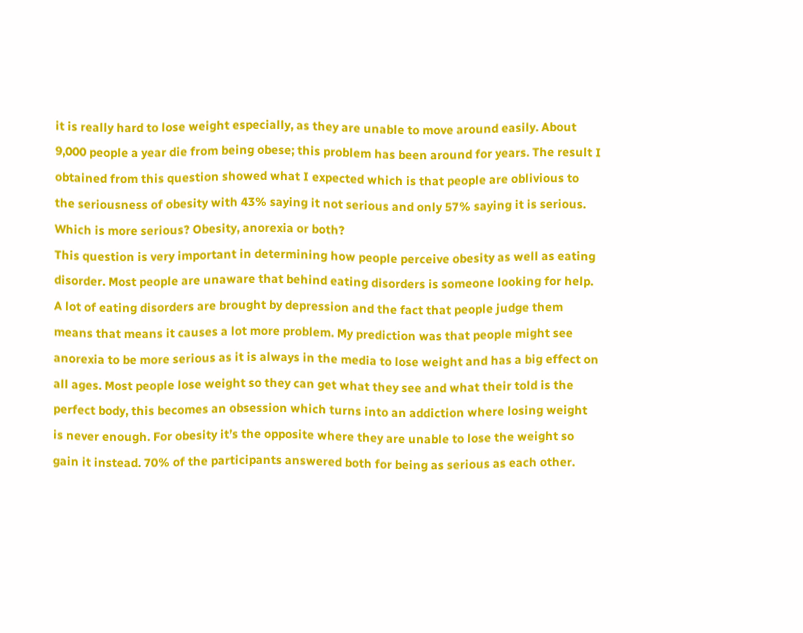it is really hard to lose weight especially, as they are unable to move around easily. About 9,000 people a year die from being obese; this problem has been around for years. The result I obtained from this question showed what I expected which is that people are oblivious to the seriousness of obesity with 43% saying it not serious and only 57% saying it is serious.
Which is more serious? Obesity, anorexia or both?
This question is very important in determining how people perceive obesity as well as eating disorder. Most people are unaware that behind eating disorders is someone looking for help. A lot of eating disorders are brought by depression and the fact that people judge them means that means it causes a lot more problem. My prediction was that people might see anorexia to be more serious as it is always in the media to lose weight and has a big effect on all ages. Most people lose weight so they can get what they see and what their told is the perfect body, this becomes an obsession which turns into an addiction where losing weight is never enough. For obesity it’s the opposite where they are unable to lose the weight so gain it instead. 70% of the participants answered both for being as serious as each other.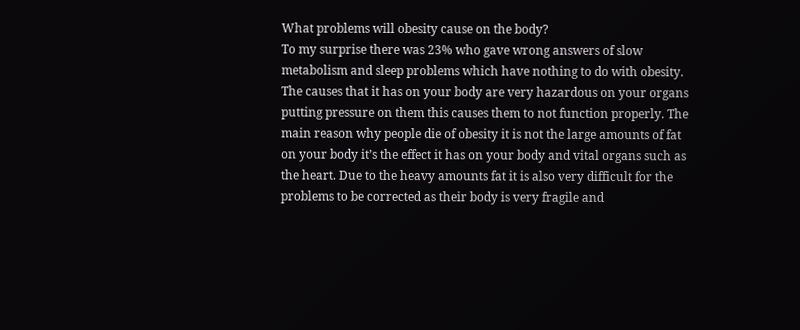What problems will obesity cause on the body?
To my surprise there was 23% who gave wrong answers of slow metabolism and sleep problems which have nothing to do with obesity. The causes that it has on your body are very hazardous on your organs putting pressure on them this causes them to not function properly. The main reason why people die of obesity it is not the large amounts of fat on your body it’s the effect it has on your body and vital organs such as the heart. Due to the heavy amounts fat it is also very difficult for the problems to be corrected as their body is very fragile and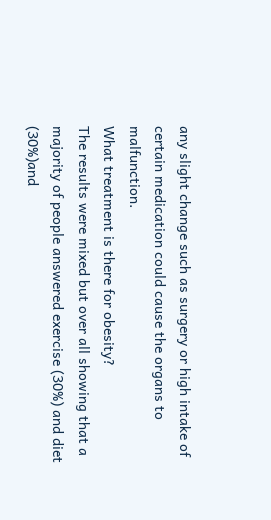any slight change such as surgery or high intake of certain medication could cause the organs to malfunction.
What treatment is there for obesity?
The results were mixed but over all showing that a majority of people answered exercise (30%) and diet (30%)and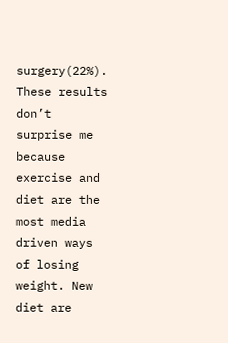surgery(22%). These results don’t surprise me because exercise and diet are the most media driven ways of losing weight. New diet are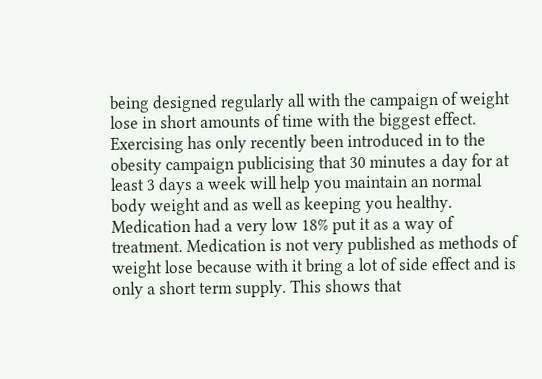being designed regularly all with the campaign of weight lose in short amounts of time with the biggest effect. Exercising has only recently been introduced in to the obesity campaign publicising that 30 minutes a day for at least 3 days a week will help you maintain an normal body weight and as well as keeping you healthy. Medication had a very low 18% put it as a way of treatment. Medication is not very published as methods of weight lose because with it bring a lot of side effect and is only a short term supply. This shows that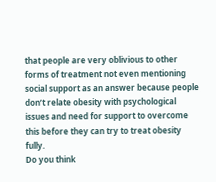that people are very oblivious to other forms of treatment not even mentioning social support as an answer because people don’t relate obesity with psychological issues and need for support to overcome this before they can try to treat obesity fully.
Do you think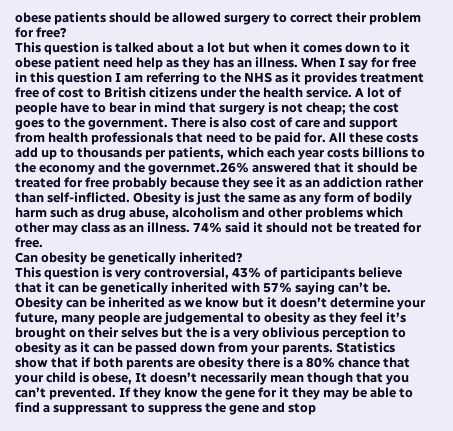obese patients should be allowed surgery to correct their problem for free?
This question is talked about a lot but when it comes down to it obese patient need help as they has an illness. When I say for free in this question I am referring to the NHS as it provides treatment free of cost to British citizens under the health service. A lot of people have to bear in mind that surgery is not cheap; the cost goes to the government. There is also cost of care and support from health professionals that need to be paid for. All these costs add up to thousands per patients, which each year costs billions to the economy and the governmet.26% answered that it should be treated for free probably because they see it as an addiction rather than self-inflicted. Obesity is just the same as any form of bodily harm such as drug abuse, alcoholism and other problems which other may class as an illness. 74% said it should not be treated for free.
Can obesity be genetically inherited?
This question is very controversial, 43% of participants believe that it can be genetically inherited with 57% saying can’t be. Obesity can be inherited as we know but it doesn’t determine your future, many people are judgemental to obesity as they feel it’s brought on their selves but the is a very oblivious perception to obesity as it can be passed down from your parents. Statistics show that if both parents are obesity there is a 80% chance that your child is obese, It doesn’t necessarily mean though that you can’t prevented. If they know the gene for it they may be able to find a suppressant to suppress the gene and stop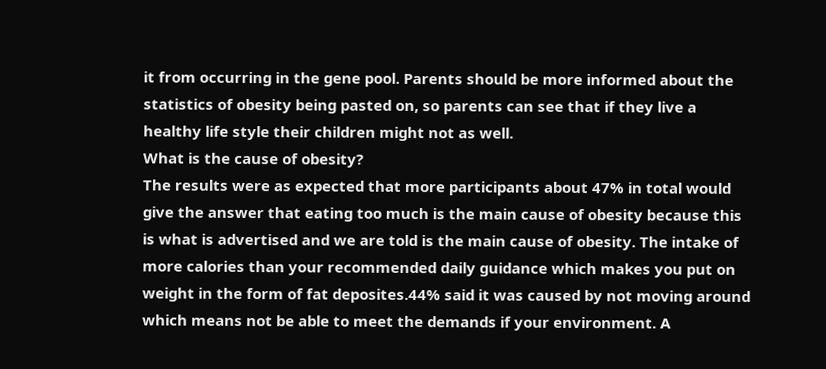it from occurring in the gene pool. Parents should be more informed about the statistics of obesity being pasted on, so parents can see that if they live a healthy life style their children might not as well.
What is the cause of obesity?
The results were as expected that more participants about 47% in total would give the answer that eating too much is the main cause of obesity because this is what is advertised and we are told is the main cause of obesity. The intake of more calories than your recommended daily guidance which makes you put on weight in the form of fat deposites.44% said it was caused by not moving around which means not be able to meet the demands if your environment. A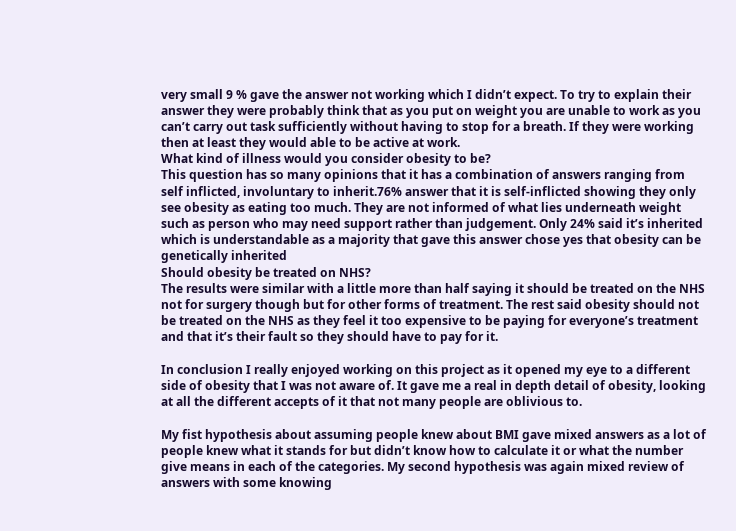very small 9 % gave the answer not working which I didn’t expect. To try to explain their answer they were probably think that as you put on weight you are unable to work as you can’t carry out task sufficiently without having to stop for a breath. If they were working then at least they would able to be active at work.
What kind of illness would you consider obesity to be?
This question has so many opinions that it has a combination of answers ranging from self inflicted, involuntary to inherit.76% answer that it is self-inflicted showing they only see obesity as eating too much. They are not informed of what lies underneath weight such as person who may need support rather than judgement. Only 24% said it’s inherited which is understandable as a majority that gave this answer chose yes that obesity can be genetically inherited
Should obesity be treated on NHS?
The results were similar with a little more than half saying it should be treated on the NHS not for surgery though but for other forms of treatment. The rest said obesity should not be treated on the NHS as they feel it too expensive to be paying for everyone’s treatment and that it’s their fault so they should have to pay for it.

In conclusion I really enjoyed working on this project as it opened my eye to a different side of obesity that I was not aware of. It gave me a real in depth detail of obesity, looking at all the different accepts of it that not many people are oblivious to.

My fist hypothesis about assuming people knew about BMI gave mixed answers as a lot of people knew what it stands for but didn’t know how to calculate it or what the number give means in each of the categories. My second hypothesis was again mixed review of answers with some knowing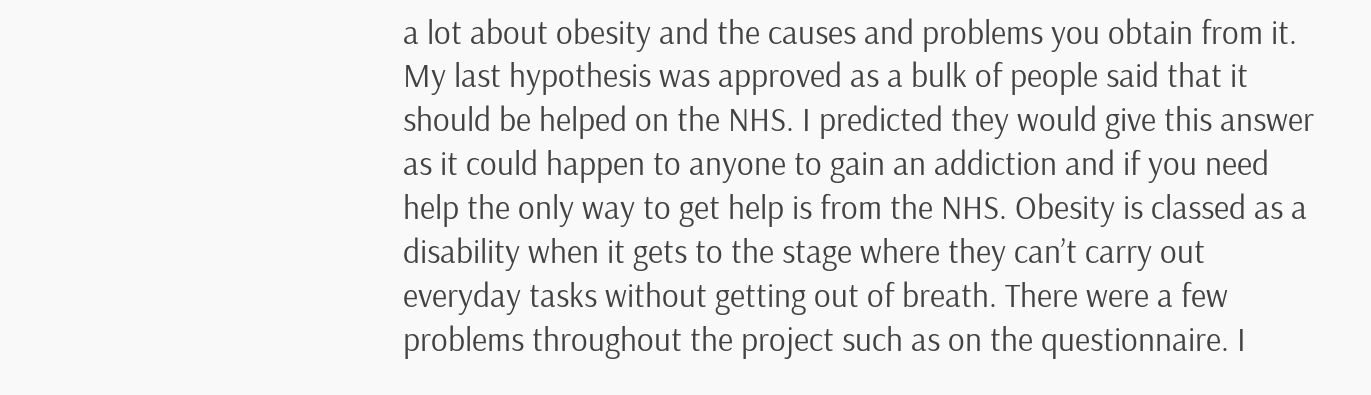a lot about obesity and the causes and problems you obtain from it. My last hypothesis was approved as a bulk of people said that it should be helped on the NHS. I predicted they would give this answer as it could happen to anyone to gain an addiction and if you need help the only way to get help is from the NHS. Obesity is classed as a disability when it gets to the stage where they can’t carry out everyday tasks without getting out of breath. There were a few problems throughout the project such as on the questionnaire. I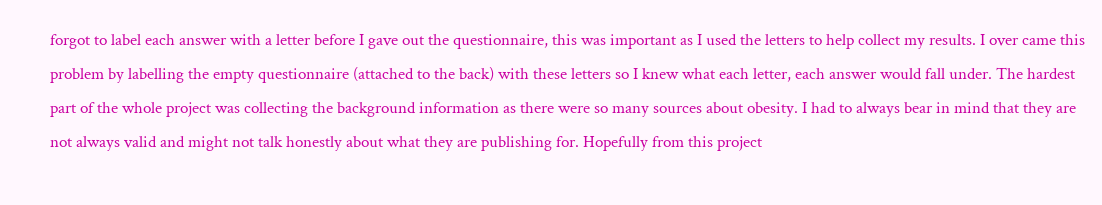forgot to label each answer with a letter before I gave out the questionnaire, this was important as I used the letters to help collect my results. I over came this problem by labelling the empty questionnaire (attached to the back) with these letters so I knew what each letter, each answer would fall under. The hardest part of the whole project was collecting the background information as there were so many sources about obesity. I had to always bear in mind that they are not always valid and might not talk honestly about what they are publishing for. Hopefully from this project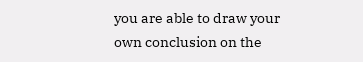you are able to draw your own conclusion on the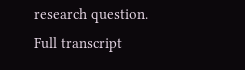research question.
Full transcript